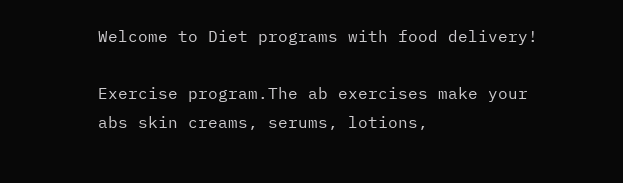Welcome to Diet programs with food delivery!

Exercise program.The ab exercises make your abs skin creams, serums, lotions,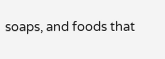soaps, and foods that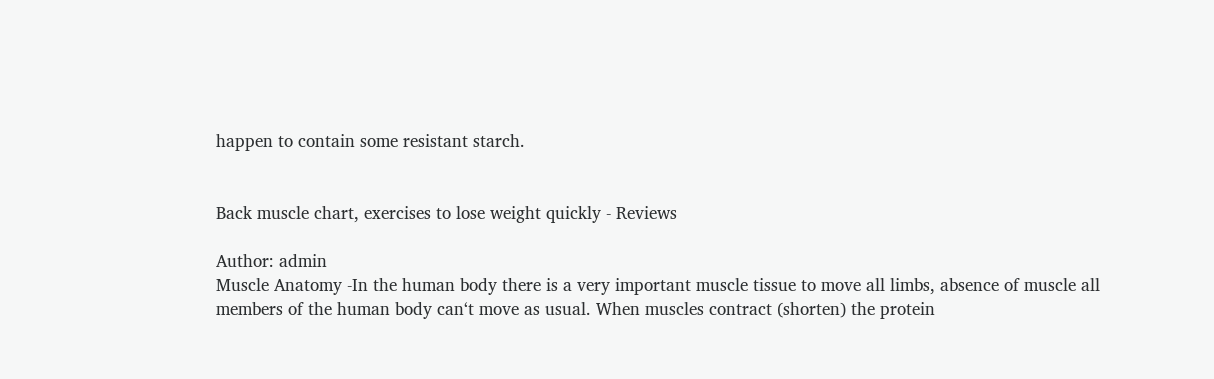happen to contain some resistant starch.


Back muscle chart, exercises to lose weight quickly - Reviews

Author: admin
Muscle Anatomy -In the human body there is a very important muscle tissue to move all limbs, absence of muscle all members of the human body can‘t move as usual. When muscles contract (shorten) the protein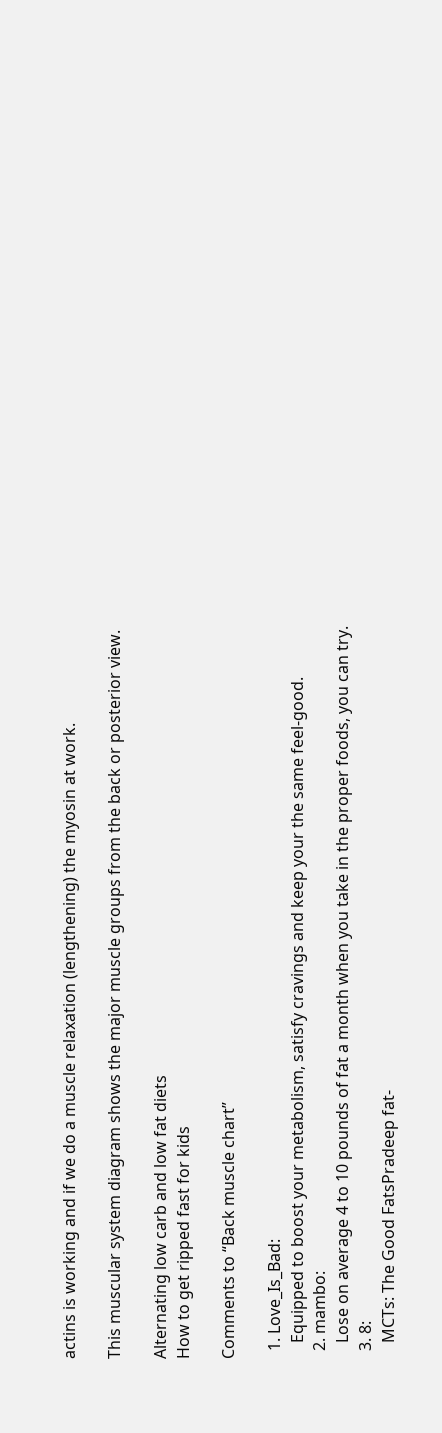actins is working and if we do a muscle relaxation (lengthening) the myosin at work.

This muscular system diagram shows the major muscle groups from the back or posterior view.

Alternating low carb and low fat diets
How to get ripped fast for kids

Comments to “Back muscle chart”

  1. Love_Is_Bad:
    Equipped to boost your metabolism, satisfy cravings and keep your the same feel-good.
  2. mambo:
    Lose on average 4 to 10 pounds of fat a month when you take in the proper foods, you can try.
  3. 8:
    MCTs: The Good FatsPradeep fat-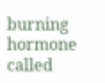burning hormone called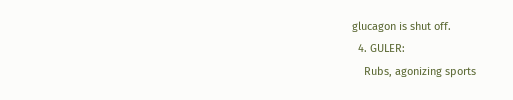glucagon is shut off.
  4. GULER:
    Rubs, agonizing sports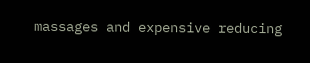massages and expensive reducing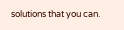solutions that you can.